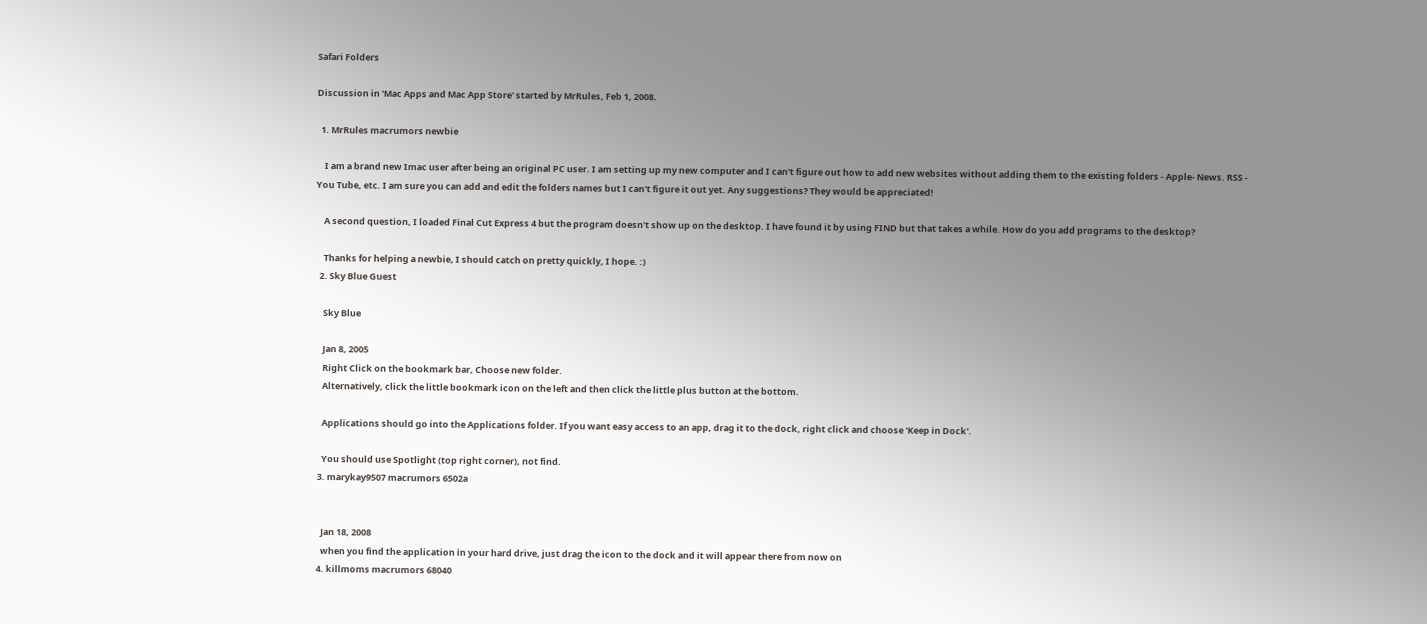Safari Folders

Discussion in 'Mac Apps and Mac App Store' started by MrRules, Feb 1, 2008.

  1. MrRules macrumors newbie

    I am a brand new Imac user after being an original PC user. I am setting up my new computer and I can't figure out how to add new websites without adding them to the existing folders - Apple- News. RSS - You Tube, etc. I am sure you can add and edit the folders names but I can't figure it out yet. Any suggestions? They would be appreciated!

    A second question, I loaded Final Cut Express 4 but the program doesn't show up on the desktop. I have found it by using FIND but that takes a while. How do you add programs to the desktop?

    Thanks for helping a newbie, I should catch on pretty quickly, I hope. :)
  2. Sky Blue Guest

    Sky Blue

    Jan 8, 2005
    Right Click on the bookmark bar, Choose new folder.
    Alternatively, click the little bookmark icon on the left and then click the little plus button at the bottom.

    Applications should go into the Applications folder. If you want easy access to an app, drag it to the dock, right click and choose 'Keep in Dock'.

    You should use Spotlight (top right corner), not find.
  3. marykay9507 macrumors 6502a


    Jan 18, 2008
    when you find the application in your hard drive, just drag the icon to the dock and it will appear there from now on
  4. killmoms macrumors 68040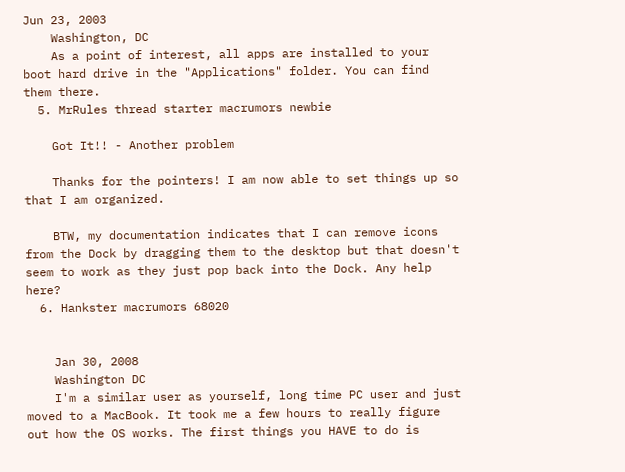Jun 23, 2003
    Washington, DC
    As a point of interest, all apps are installed to your boot hard drive in the "Applications" folder. You can find them there.
  5. MrRules thread starter macrumors newbie

    Got It!! - Another problem

    Thanks for the pointers! I am now able to set things up so that I am organized.

    BTW, my documentation indicates that I can remove icons from the Dock by dragging them to the desktop but that doesn't seem to work as they just pop back into the Dock. Any help here?
  6. Hankster macrumors 68020


    Jan 30, 2008
    Washington DC
    I'm a similar user as yourself, long time PC user and just moved to a MacBook. It took me a few hours to really figure out how the OS works. The first things you HAVE to do is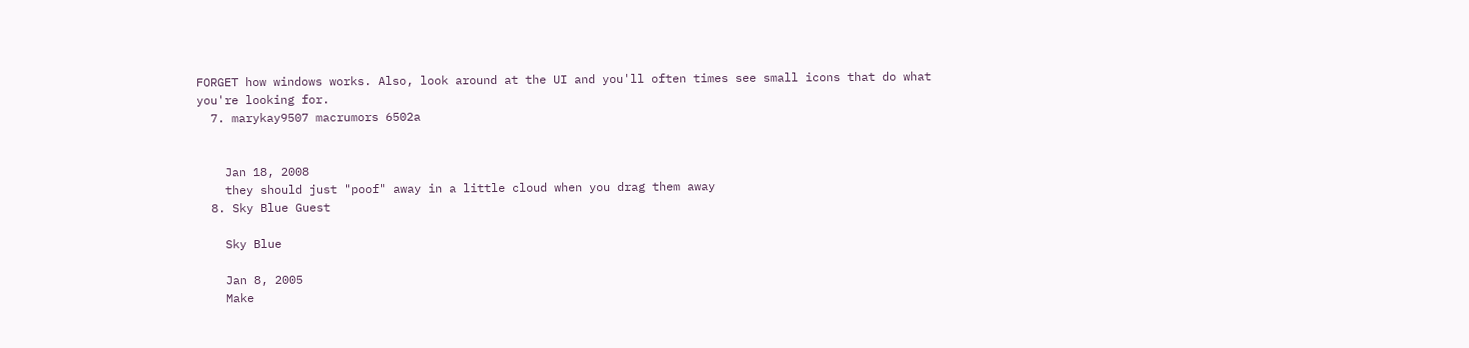FORGET how windows works. Also, look around at the UI and you'll often times see small icons that do what you're looking for.
  7. marykay9507 macrumors 6502a


    Jan 18, 2008
    they should just "poof" away in a little cloud when you drag them away
  8. Sky Blue Guest

    Sky Blue

    Jan 8, 2005
    Make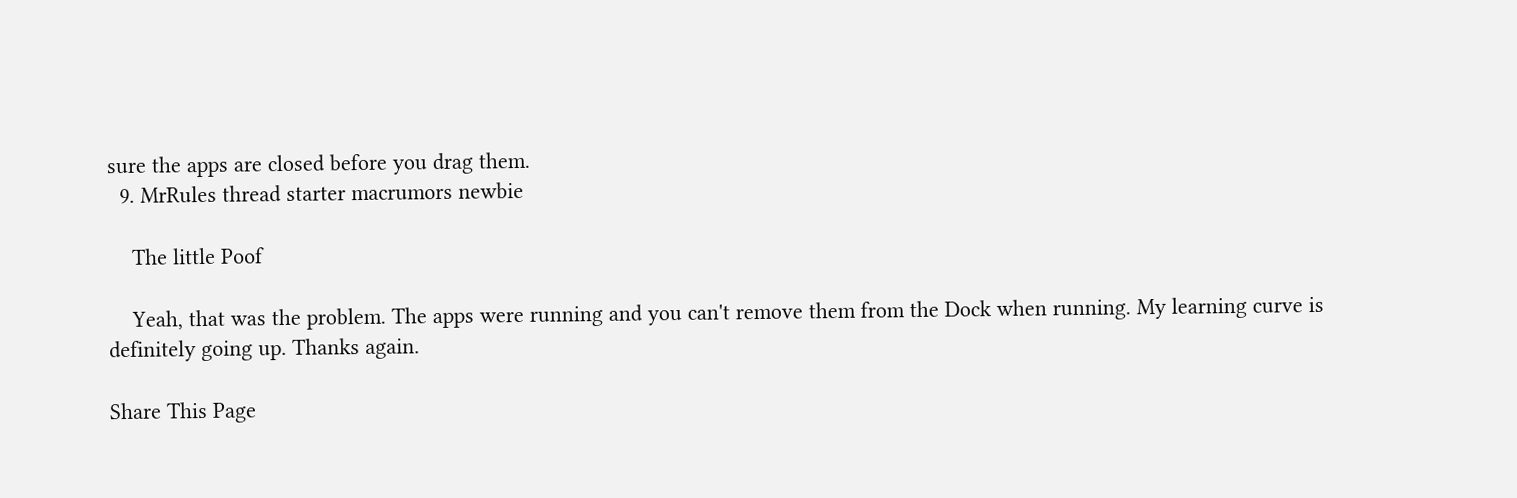sure the apps are closed before you drag them.
  9. MrRules thread starter macrumors newbie

    The little Poof

    Yeah, that was the problem. The apps were running and you can't remove them from the Dock when running. My learning curve is definitely going up. Thanks again.

Share This Page